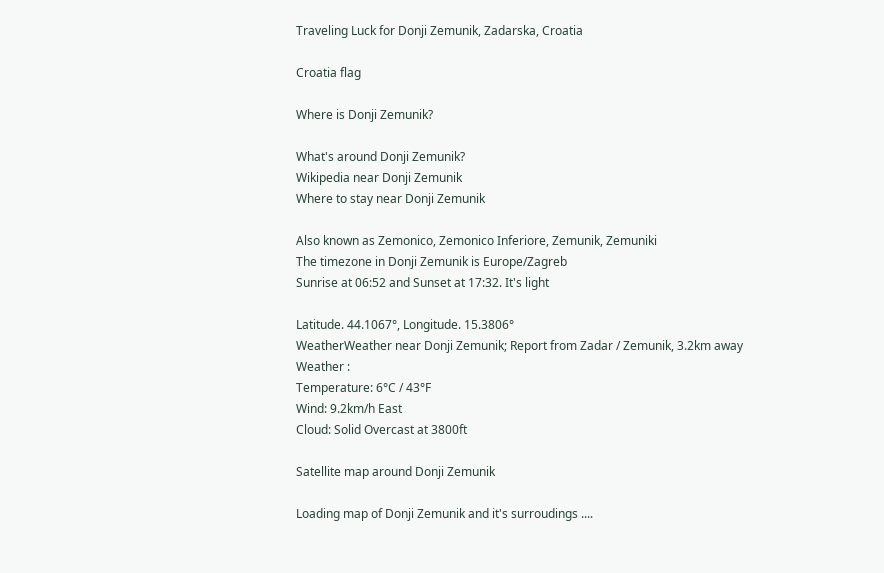Traveling Luck for Donji Zemunik, Zadarska, Croatia

Croatia flag

Where is Donji Zemunik?

What's around Donji Zemunik?
Wikipedia near Donji Zemunik
Where to stay near Donji Zemunik

Also known as Zemonico, Zemonico Inferiore, Zemunik, Zemuniki
The timezone in Donji Zemunik is Europe/Zagreb
Sunrise at 06:52 and Sunset at 17:32. It's light

Latitude. 44.1067°, Longitude. 15.3806°
WeatherWeather near Donji Zemunik; Report from Zadar / Zemunik, 3.2km away
Weather :
Temperature: 6°C / 43°F
Wind: 9.2km/h East
Cloud: Solid Overcast at 3800ft

Satellite map around Donji Zemunik

Loading map of Donji Zemunik and it's surroudings ....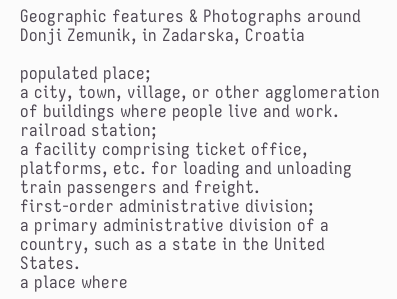Geographic features & Photographs around Donji Zemunik, in Zadarska, Croatia

populated place;
a city, town, village, or other agglomeration of buildings where people live and work.
railroad station;
a facility comprising ticket office, platforms, etc. for loading and unloading train passengers and freight.
first-order administrative division;
a primary administrative division of a country, such as a state in the United States.
a place where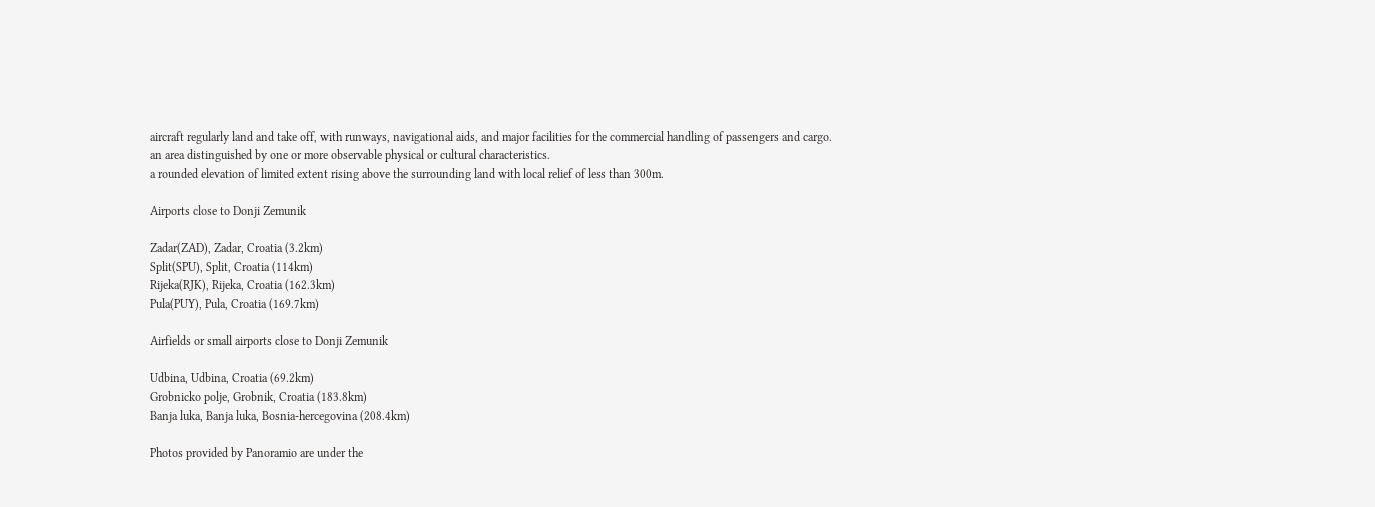aircraft regularly land and take off, with runways, navigational aids, and major facilities for the commercial handling of passengers and cargo.
an area distinguished by one or more observable physical or cultural characteristics.
a rounded elevation of limited extent rising above the surrounding land with local relief of less than 300m.

Airports close to Donji Zemunik

Zadar(ZAD), Zadar, Croatia (3.2km)
Split(SPU), Split, Croatia (114km)
Rijeka(RJK), Rijeka, Croatia (162.3km)
Pula(PUY), Pula, Croatia (169.7km)

Airfields or small airports close to Donji Zemunik

Udbina, Udbina, Croatia (69.2km)
Grobnicko polje, Grobnik, Croatia (183.8km)
Banja luka, Banja luka, Bosnia-hercegovina (208.4km)

Photos provided by Panoramio are under the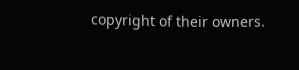copyright of their owners.